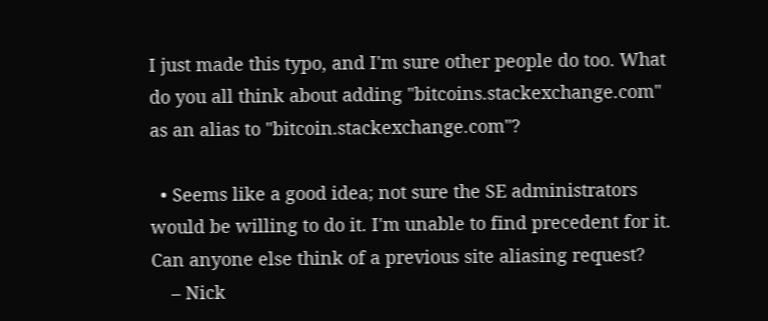I just made this typo, and I'm sure other people do too. What do you all think about adding "bitcoins.stackexchange.com" as an alias to "bitcoin.stackexchange.com"?

  • Seems like a good idea; not sure the SE administrators would be willing to do it. I'm unable to find precedent for it. Can anyone else think of a previous site aliasing request?
    – Nick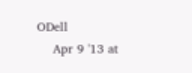ODell
    Apr 9 '13 at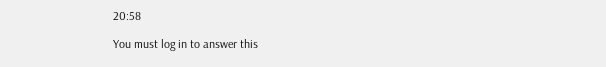20:58

You must log in to answer this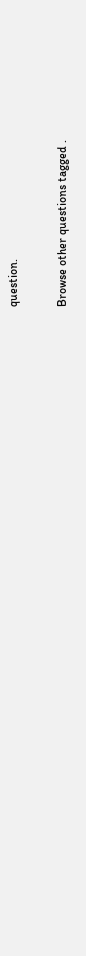question.

Browse other questions tagged .